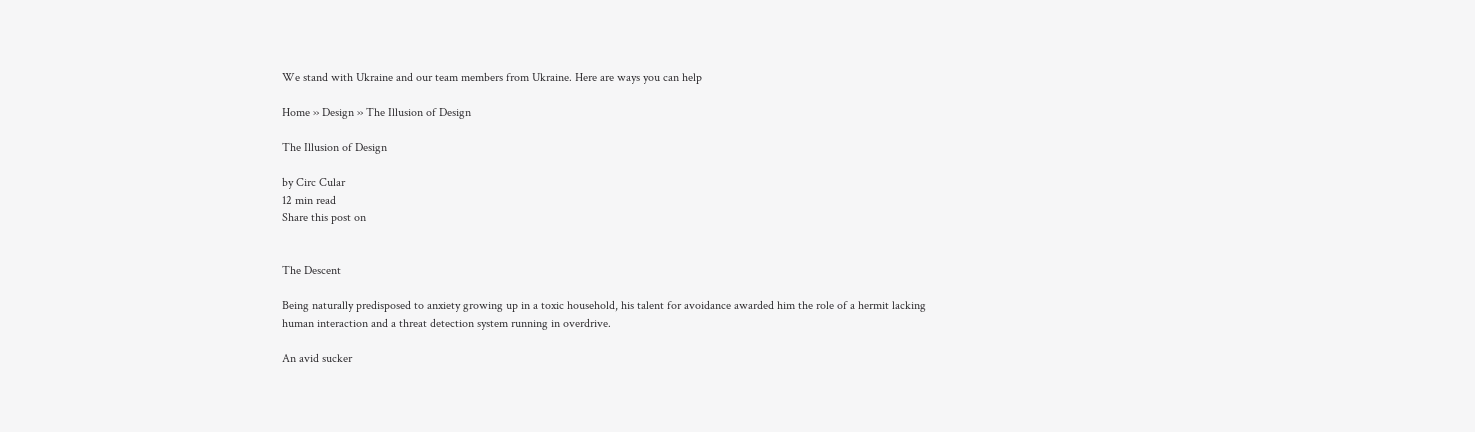We stand with Ukraine and our team members from Ukraine. Here are ways you can help

Home ›› Design ›› The Illusion of Design

The Illusion of Design

by Circ Cular
12 min read
Share this post on


The Descent

Being naturally predisposed to anxiety growing up in a toxic household, his talent for avoidance awarded him the role of a hermit lacking human interaction and a threat detection system running in overdrive.

An avid sucker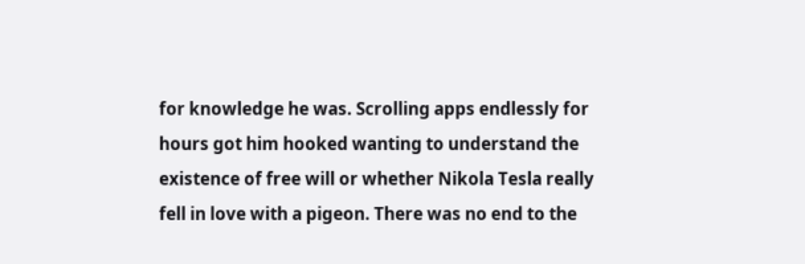for knowledge he was. Scrolling apps endlessly for hours got him hooked wanting to understand the existence of free will or whether Nikola Tesla really fell in love with a pigeon. There was no end to the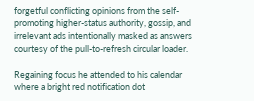forgetful conflicting opinions from the self-promoting higher-status authority, gossip, and irrelevant ads intentionally masked as answers courtesy of the pull-to-refresh circular loader.

Regaining focus he attended to his calendar where a bright red notification dot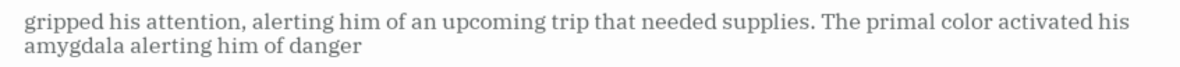gripped his attention, alerting him of an upcoming trip that needed supplies. The primal color activated his amygdala alerting him of danger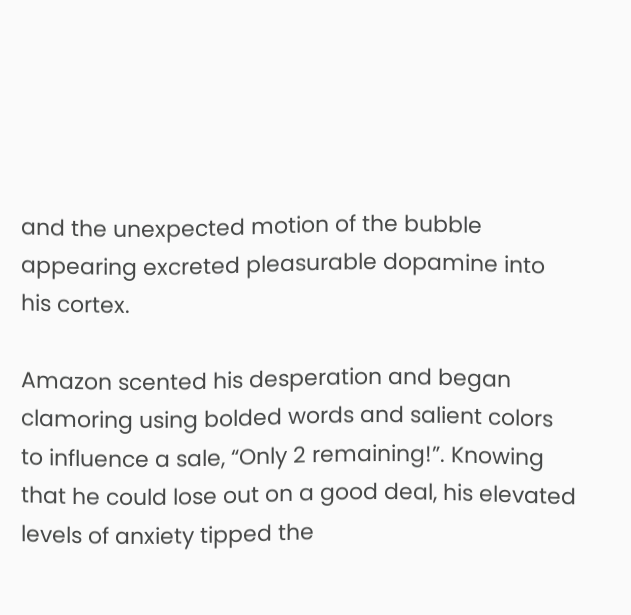and the unexpected motion of the bubble appearing excreted pleasurable dopamine into his cortex.

Amazon scented his desperation and began clamoring using bolded words and salient colors to influence a sale, “Only 2 remaining!”. Knowing that he could lose out on a good deal, his elevated levels of anxiety tipped the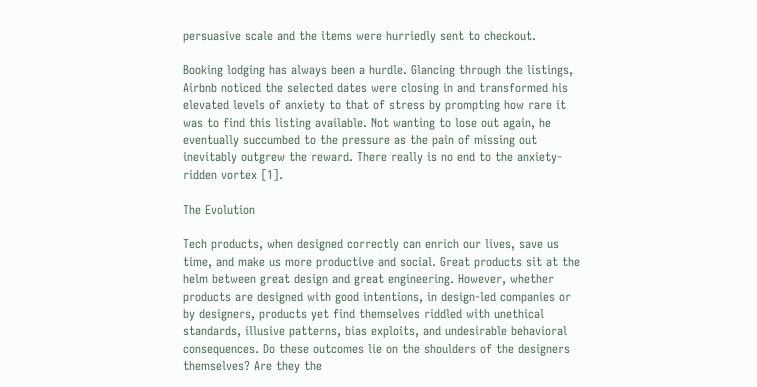persuasive scale and the items were hurriedly sent to checkout.

Booking lodging has always been a hurdle. Glancing through the listings, Airbnb noticed the selected dates were closing in and transformed his elevated levels of anxiety to that of stress by prompting how rare it was to find this listing available. Not wanting to lose out again, he eventually succumbed to the pressure as the pain of missing out inevitably outgrew the reward. There really is no end to the anxiety-ridden vortex [1].

The Evolution

Tech products, when designed correctly can enrich our lives, save us time, and make us more productive and social. Great products sit at the helm between great design and great engineering. However, whether products are designed with good intentions, in design-led companies or by designers, products yet find themselves riddled with unethical standards, illusive patterns, bias exploits, and undesirable behavioral consequences. Do these outcomes lie on the shoulders of the designers themselves? Are they the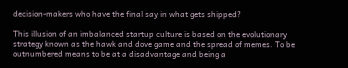decision-makers who have the final say in what gets shipped?

This illusion of an imbalanced startup culture is based on the evolutionary strategy known as the hawk and dove game and the spread of memes. To be outnumbered means to be at a disadvantage and being a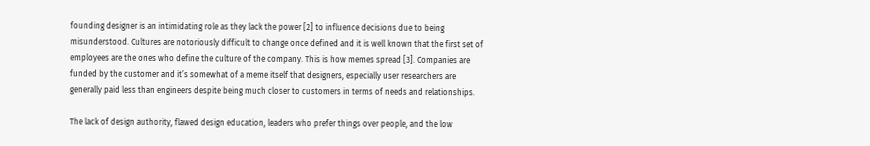founding designer is an intimidating role as they lack the power [2] to influence decisions due to being misunderstood. Cultures are notoriously difficult to change once defined and it is well known that the first set of employees are the ones who define the culture of the company. This is how memes spread [3]. Companies are funded by the customer and it’s somewhat of a meme itself that designers, especially user researchers are generally paid less than engineers despite being much closer to customers in terms of needs and relationships.

The lack of design authority, flawed design education, leaders who prefer things over people, and the low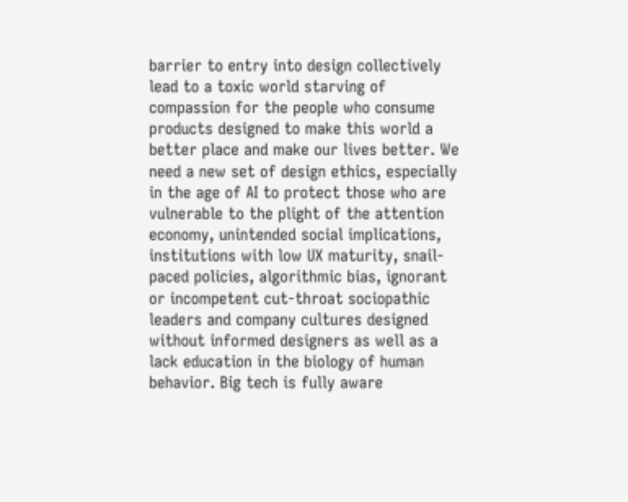barrier to entry into design collectively lead to a toxic world starving of compassion for the people who consume products designed to make this world a better place and make our lives better. We need a new set of design ethics, especially in the age of AI to protect those who are vulnerable to the plight of the attention economy, unintended social implications, institutions with low UX maturity, snail-paced policies, algorithmic bias, ignorant or incompetent cut-throat sociopathic leaders and company cultures designed without informed designers as well as a lack education in the biology of human behavior. Big tech is fully aware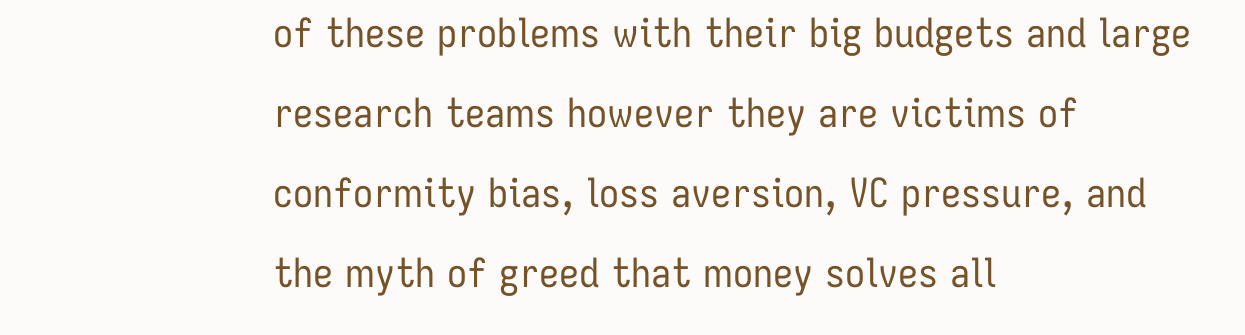of these problems with their big budgets and large research teams however they are victims of conformity bias, loss aversion, VC pressure, and the myth of greed that money solves all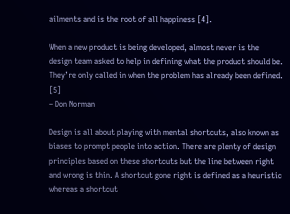ailments and is the root of all happiness [4].

When a new product is being developed, almost never is the design team asked to help in defining what the product should be. They’re only called in when the problem has already been defined. [5]
– Don Norman

Design is all about playing with mental shortcuts, also known as biases to prompt people into action. There are plenty of design principles based on these shortcuts but the line between right and wrong is thin. A shortcut gone right is defined as a heuristic whereas a shortcut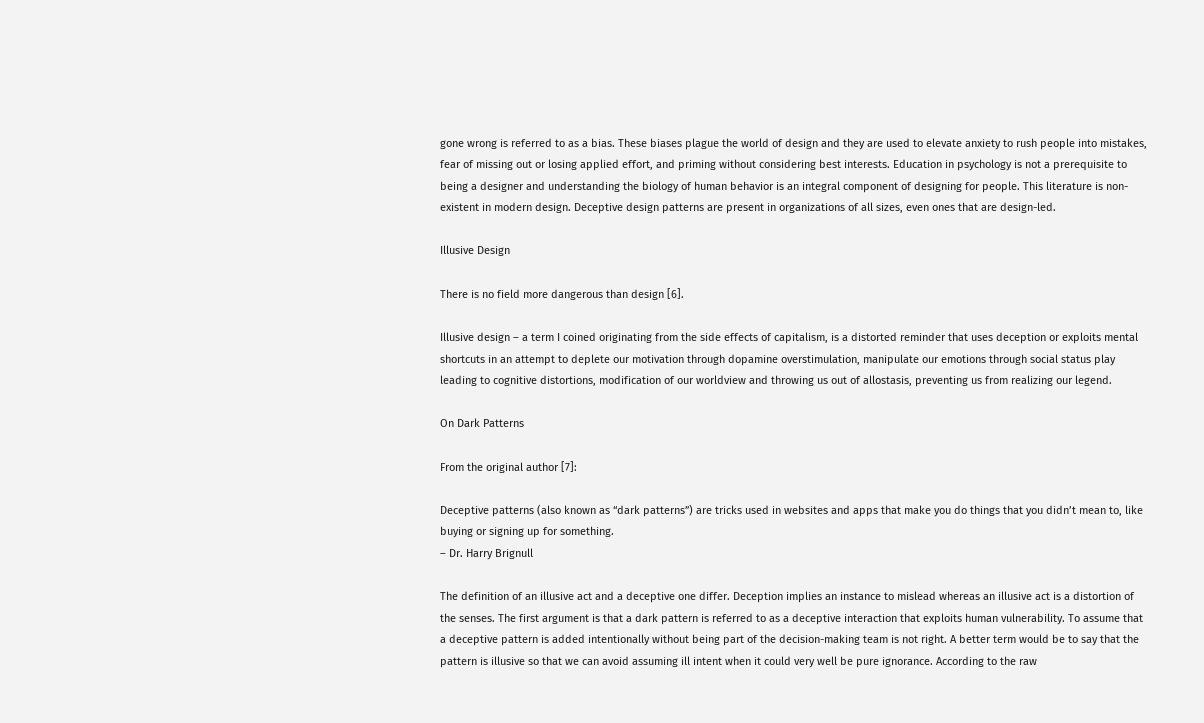gone wrong is referred to as a bias. These biases plague the world of design and they are used to elevate anxiety to rush people into mistakes, fear of missing out or losing applied effort, and priming without considering best interests. Education in psychology is not a prerequisite to being a designer and understanding the biology of human behavior is an integral component of designing for people. This literature is non-existent in modern design. Deceptive design patterns are present in organizations of all sizes, even ones that are design-led.

Illusive Design

There is no field more dangerous than design [6].

Illusive design – a term I coined originating from the side effects of capitalism, is a distorted reminder that uses deception or exploits mental shortcuts in an attempt to deplete our motivation through dopamine overstimulation, manipulate our emotions through social status play leading to cognitive distortions, modification of our worldview and throwing us out of allostasis, preventing us from realizing our legend.

On Dark Patterns

From the original author [7]:

Deceptive patterns (also known as “dark patterns”) are tricks used in websites and apps that make you do things that you didn’t mean to, like buying or signing up for something.
– Dr. Harry Brignull

The definition of an illusive act and a deceptive one differ. Deception implies an instance to mislead whereas an illusive act is a distortion of the senses. The first argument is that a dark pattern is referred to as a deceptive interaction that exploits human vulnerability. To assume that a deceptive pattern is added intentionally without being part of the decision-making team is not right. A better term would be to say that the pattern is illusive so that we can avoid assuming ill intent when it could very well be pure ignorance. According to the raw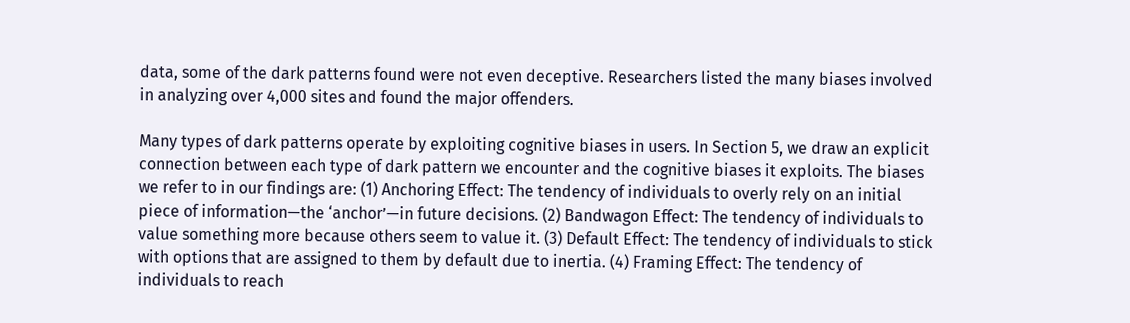data, some of the dark patterns found were not even deceptive. Researchers listed the many biases involved in analyzing over 4,000 sites and found the major offenders.

Many types of dark patterns operate by exploiting cognitive biases in users. In Section 5, we draw an explicit connection between each type of dark pattern we encounter and the cognitive biases it exploits. The biases we refer to in our findings are: (1) Anchoring Effect: The tendency of individuals to overly rely on an initial piece of information—the ‘anchor’—in future decisions. (2) Bandwagon Effect: The tendency of individuals to value something more because others seem to value it. (3) Default Effect: The tendency of individuals to stick with options that are assigned to them by default due to inertia. (4) Framing Effect: The tendency of individuals to reach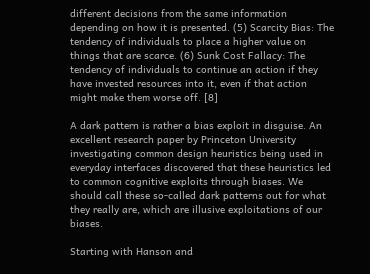different decisions from the same information depending on how it is presented. (5) Scarcity Bias: The tendency of individuals to place a higher value on things that are scarce. (6) Sunk Cost Fallacy: The tendency of individuals to continue an action if they have invested resources into it, even if that action might make them worse off. [8]

A dark pattern is rather a bias exploit in disguise. An excellent research paper by Princeton University investigating common design heuristics being used in everyday interfaces discovered that these heuristics led to common cognitive exploits through biases. We should call these so-called dark patterns out for what they really are, which are illusive exploitations of our biases.

Starting with Hanson and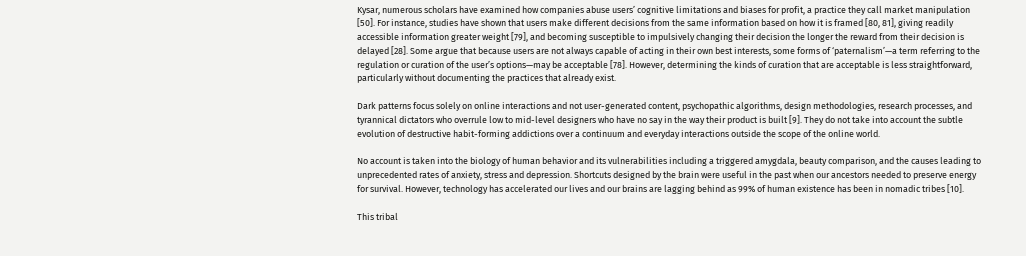Kysar, numerous scholars have examined how companies abuse users’ cognitive limitations and biases for profit, a practice they call market manipulation [50]. For instance, studies have shown that users make different decisions from the same information based on how it is framed [80, 81], giving readily accessible information greater weight [79], and becoming susceptible to impulsively changing their decision the longer the reward from their decision is delayed [28]. Some argue that because users are not always capable of acting in their own best interests, some forms of ‘paternalism’—a term referring to the regulation or curation of the user’s options—may be acceptable [78]. However, determining the kinds of curation that are acceptable is less straightforward, particularly without documenting the practices that already exist.

Dark patterns focus solely on online interactions and not user-generated content, psychopathic algorithms, design methodologies, research processes, and tyrannical dictators who overrule low to mid-level designers who have no say in the way their product is built [9]. They do not take into account the subtle evolution of destructive habit-forming addictions over a continuum and everyday interactions outside the scope of the online world.

No account is taken into the biology of human behavior and its vulnerabilities including a triggered amygdala, beauty comparison, and the causes leading to unprecedented rates of anxiety, stress and depression. Shortcuts designed by the brain were useful in the past when our ancestors needed to preserve energy for survival. However, technology has accelerated our lives and our brains are lagging behind as 99% of human existence has been in nomadic tribes [10].

This tribal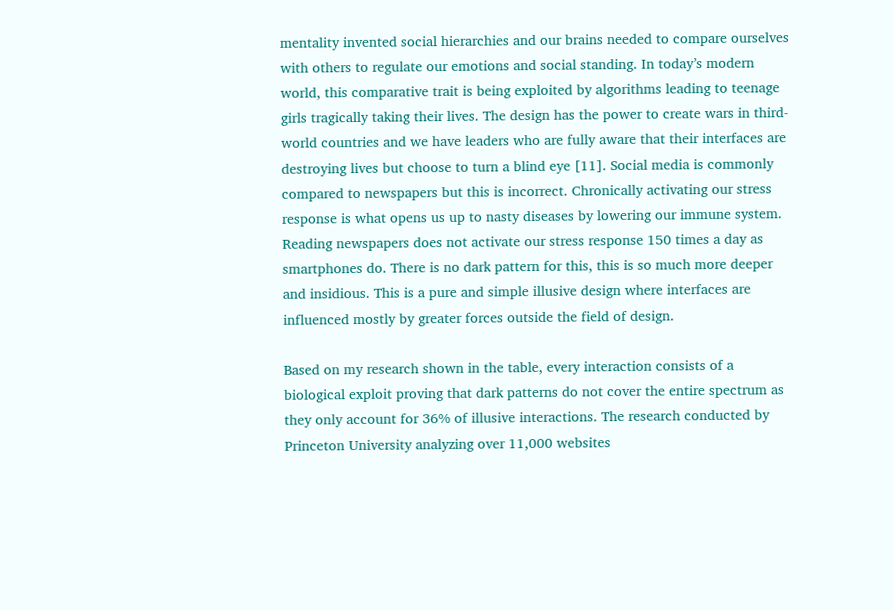mentality invented social hierarchies and our brains needed to compare ourselves with others to regulate our emotions and social standing. In today’s modern world, this comparative trait is being exploited by algorithms leading to teenage girls tragically taking their lives. The design has the power to create wars in third-world countries and we have leaders who are fully aware that their interfaces are destroying lives but choose to turn a blind eye [11]. Social media is commonly compared to newspapers but this is incorrect. Chronically activating our stress response is what opens us up to nasty diseases by lowering our immune system. Reading newspapers does not activate our stress response 150 times a day as smartphones do. There is no dark pattern for this, this is so much more deeper and insidious. This is a pure and simple illusive design where interfaces are influenced mostly by greater forces outside the field of design.

Based on my research shown in the table, every interaction consists of a biological exploit proving that dark patterns do not cover the entire spectrum as they only account for 36% of illusive interactions. The research conducted by Princeton University analyzing over 11,000 websites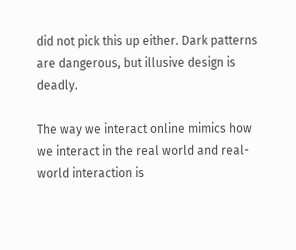did not pick this up either. Dark patterns are dangerous, but illusive design is deadly.

The way we interact online mimics how we interact in the real world and real-world interaction is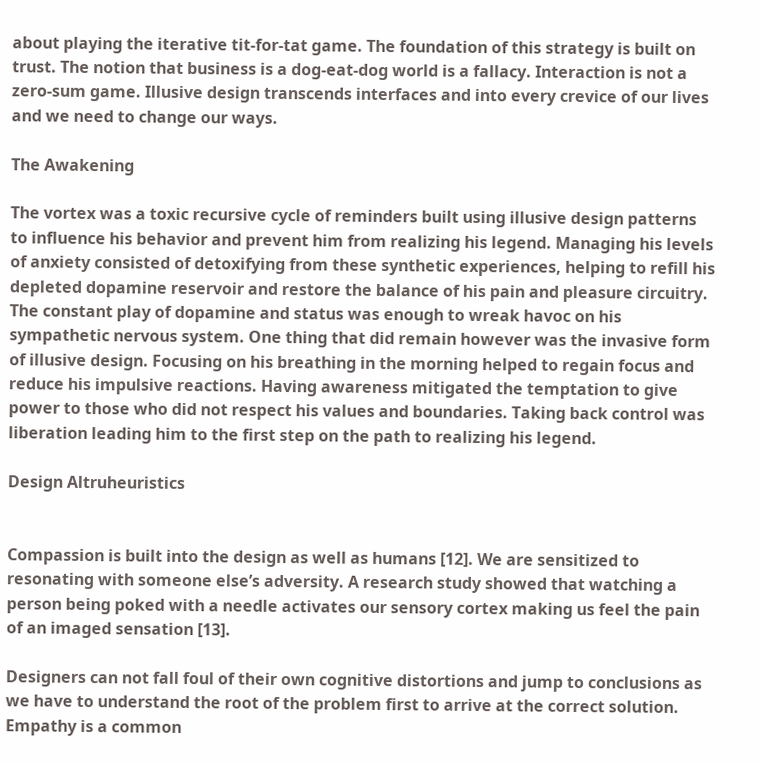about playing the iterative tit-for-tat game. The foundation of this strategy is built on trust. The notion that business is a dog-eat-dog world is a fallacy. Interaction is not a zero-sum game. Illusive design transcends interfaces and into every crevice of our lives and we need to change our ways.

The Awakening

The vortex was a toxic recursive cycle of reminders built using illusive design patterns to influence his behavior and prevent him from realizing his legend. Managing his levels of anxiety consisted of detoxifying from these synthetic experiences, helping to refill his depleted dopamine reservoir and restore the balance of his pain and pleasure circuitry. The constant play of dopamine and status was enough to wreak havoc on his sympathetic nervous system. One thing that did remain however was the invasive form of illusive design. Focusing on his breathing in the morning helped to regain focus and reduce his impulsive reactions. Having awareness mitigated the temptation to give power to those who did not respect his values and boundaries. Taking back control was liberation leading him to the first step on the path to realizing his legend.

Design Altruheuristics


Compassion is built into the design as well as humans [12]. We are sensitized to resonating with someone else’s adversity. A research study showed that watching a person being poked with a needle activates our sensory cortex making us feel the pain of an imaged sensation [13].

Designers can not fall foul of their own cognitive distortions and jump to conclusions as we have to understand the root of the problem first to arrive at the correct solution. Empathy is a common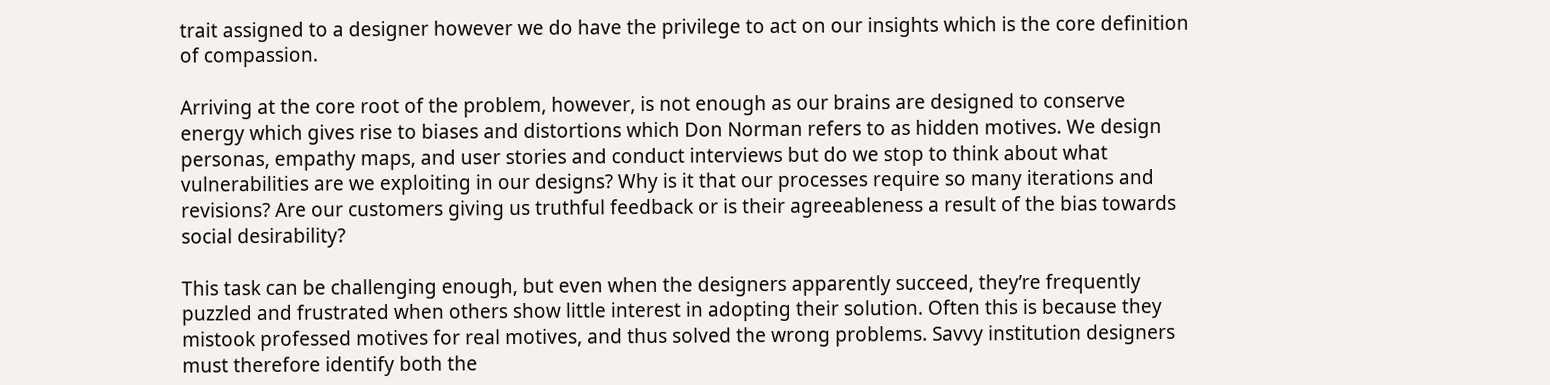trait assigned to a designer however we do have the privilege to act on our insights which is the core definition of compassion.

Arriving at the core root of the problem, however, is not enough as our brains are designed to conserve energy which gives rise to biases and distortions which Don Norman refers to as hidden motives. We design personas, empathy maps, and user stories and conduct interviews but do we stop to think about what vulnerabilities are we exploiting in our designs? Why is it that our processes require so many iterations and revisions? Are our customers giving us truthful feedback or is their agreeableness a result of the bias towards social desirability?

This task can be challenging enough, but even when the designers apparently succeed, they’re frequently puzzled and frustrated when others show little interest in adopting their solution. Often this is because they mistook professed motives for real motives, and thus solved the wrong problems. Savvy institution designers must therefore identify both the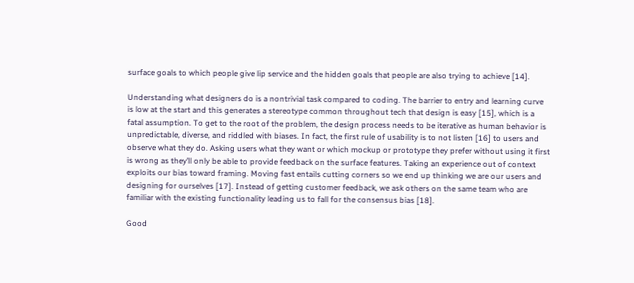surface goals to which people give lip service and the hidden goals that people are also trying to achieve [14].

Understanding what designers do is a nontrivial task compared to coding. The barrier to entry and learning curve is low at the start and this generates a stereotype common throughout tech that design is easy [15], which is a fatal assumption. To get to the root of the problem, the design process needs to be iterative as human behavior is unpredictable, diverse, and riddled with biases. In fact, the first rule of usability is to not listen [16] to users and observe what they do. Asking users what they want or which mockup or prototype they prefer without using it first is wrong as they’ll only be able to provide feedback on the surface features. Taking an experience out of context exploits our bias toward framing. Moving fast entails cutting corners so we end up thinking we are our users and designing for ourselves [17]. Instead of getting customer feedback, we ask others on the same team who are familiar with the existing functionality leading us to fall for the consensus bias [18].

Good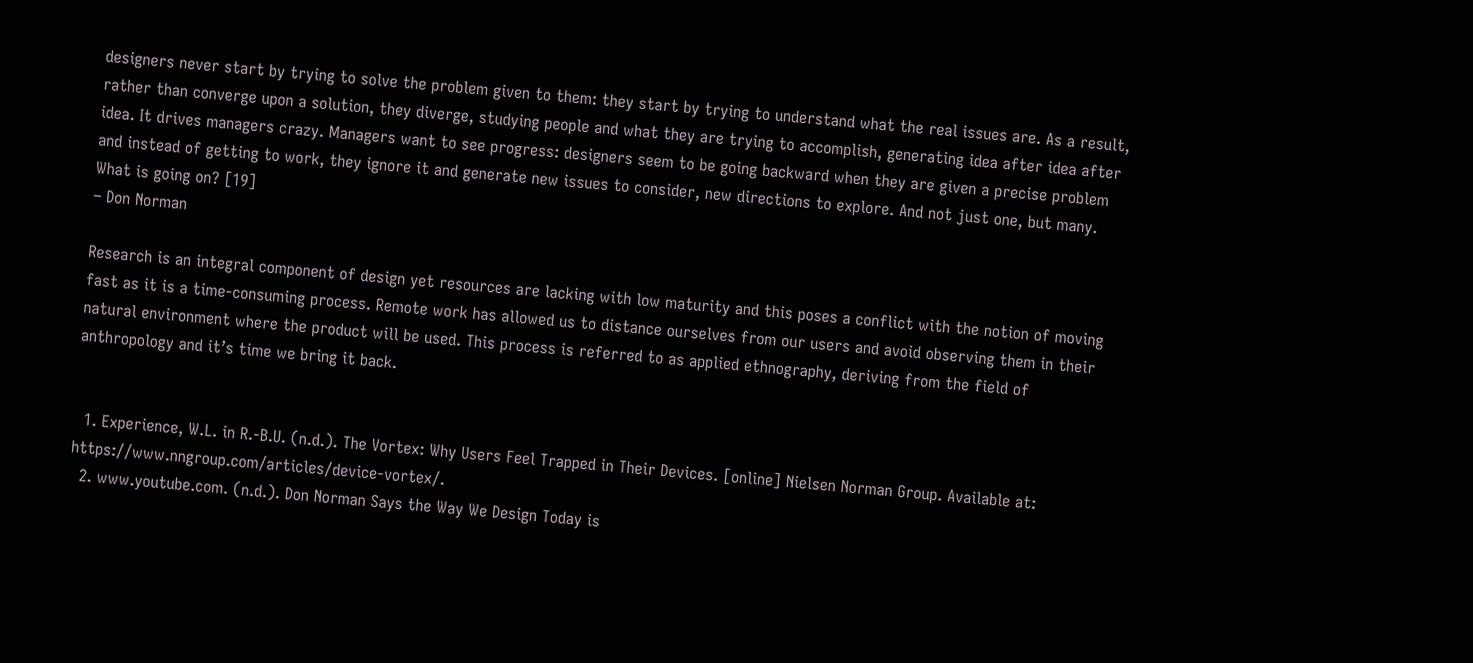designers never start by trying to solve the problem given to them: they start by trying to understand what the real issues are. As a result, rather than converge upon a solution, they diverge, studying people and what they are trying to accomplish, generating idea after idea after idea. It drives managers crazy. Managers want to see progress: designers seem to be going backward when they are given a precise problem and instead of getting to work, they ignore it and generate new issues to consider, new directions to explore. And not just one, but many. What is going on? [19]
– Don Norman

Research is an integral component of design yet resources are lacking with low maturity and this poses a conflict with the notion of moving fast as it is a time-consuming process. Remote work has allowed us to distance ourselves from our users and avoid observing them in their natural environment where the product will be used. This process is referred to as applied ethnography, deriving from the field of anthropology and it’s time we bring it back.


  1. Experience, W.L. in R.-B.U. (n.d.). The Vortex: Why Users Feel Trapped in Their Devices. [online] Nielsen Norman Group. Available at: https://www.nngroup.com/articles/device-vortex/.
  2. www.youtube.com. (n.d.). Don Norman Says the Way We Design Today is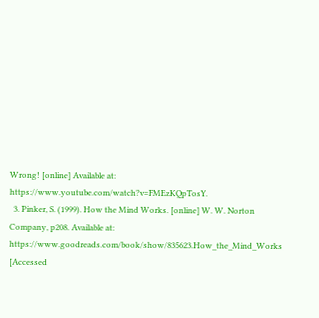Wrong! [online] Available at: https://www.youtube.com/watch?v=FMEzKQpTosY.
  3. Pinker, S. (1999). How the Mind Works. [online] W. W. Norton Company, p208. Available at: https://www.goodreads.com/book/show/835623.How_the_Mind_Works [Accessed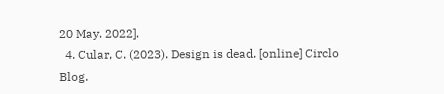20 May. 2022].
  4. Cular, C. (2023). Design is dead. [online] Circlo Blog.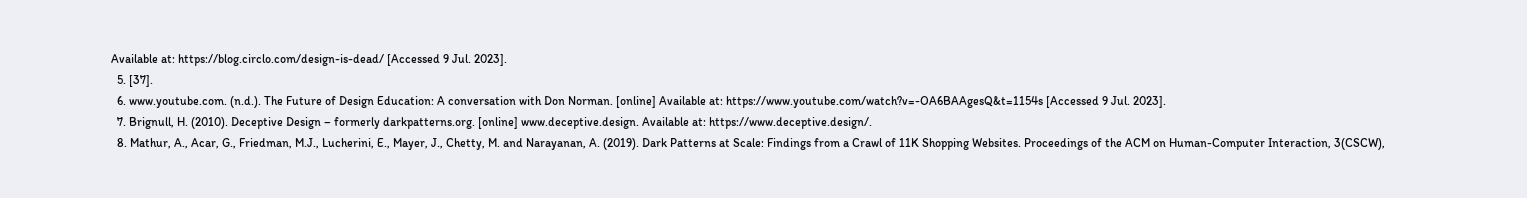Available at: https://blog.circlo.com/design-is-dead/ [Accessed 9 Jul. 2023].
  5. [37].
  6. www.youtube.com. (n.d.). The Future of Design Education: A conversation with Don Norman. [online] Available at: https://www.youtube.com/watch?v=-OA6BAAgesQ&t=1154s [Accessed 9 Jul. 2023].
  7. Brignull, H. (2010). Deceptive Design – formerly darkpatterns.org. [online] www.deceptive.design. Available at: https://www.deceptive.design/.
  8. Mathur, A., Acar, G., Friedman, M.J., Lucherini, E., Mayer, J., Chetty, M. and Narayanan, A. (2019). Dark Patterns at Scale: Findings from a Crawl of 11K Shopping Websites. Proceedings of the ACM on Human-Computer Interaction, 3(CSCW),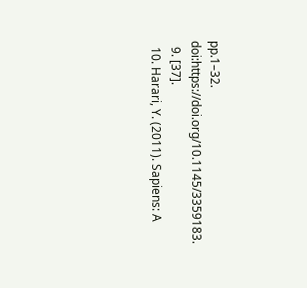pp.1–32. doi:https://doi.org/10.1145/3359183.
  9. [37].
  10. Harari, Y. (2011). Sapiens: A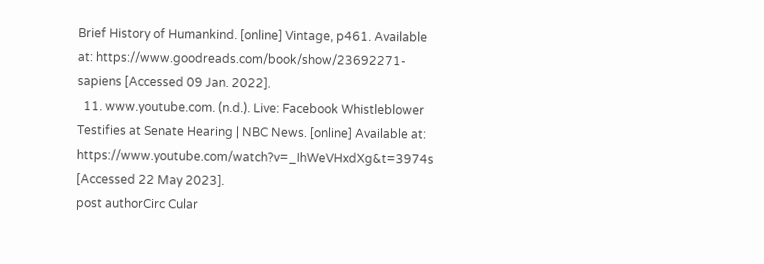Brief History of Humankind. [online] Vintage, p461. Available at: https://www.goodreads.com/book/show/23692271-sapiens [Accessed 09 Jan. 2022].
  11. www.youtube.com. (n.d.). Live: Facebook Whistleblower Testifies at Senate Hearing | NBC News. [online] Available at: https://www.youtube.com/watch?v=_IhWeVHxdXg&t=3974s [Accessed 22 May 2023].
post authorCirc Cular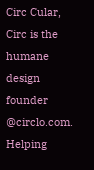Circ Cular, Circ is the humane design founder @circlo.com. Helping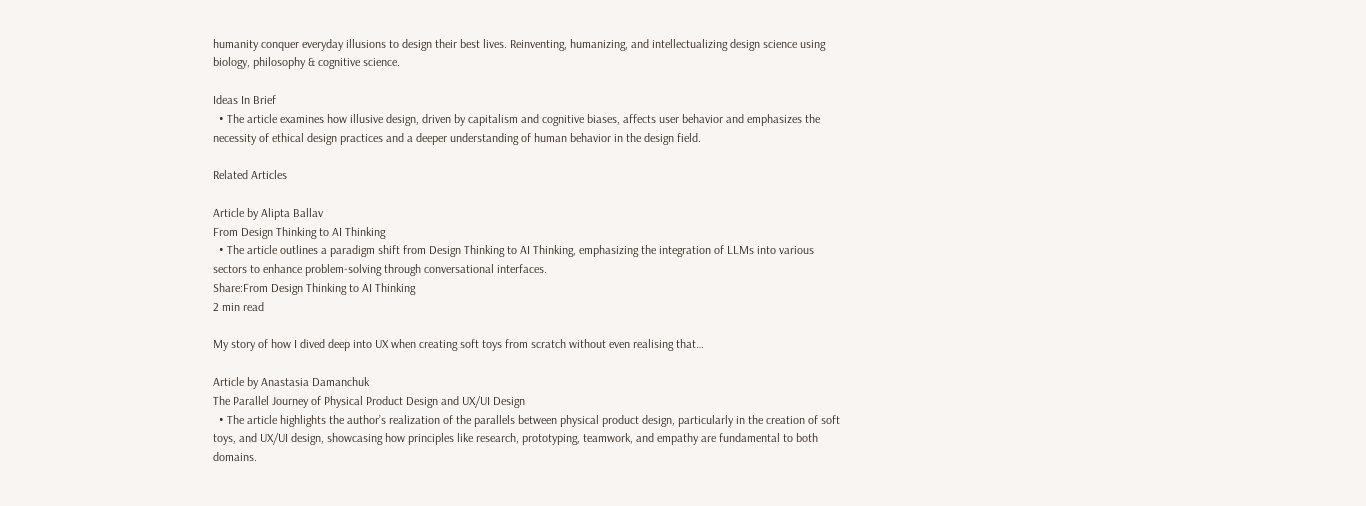humanity conquer everyday illusions to design their best lives. Reinventing, humanizing, and intellectualizing design science using biology, philosophy & cognitive science.

Ideas In Brief
  • The article examines how illusive design, driven by capitalism and cognitive biases, affects user behavior and emphasizes the necessity of ethical design practices and a deeper understanding of human behavior in the design field.

Related Articles

Article by Alipta Ballav
From Design Thinking to AI Thinking
  • The article outlines a paradigm shift from Design Thinking to AI Thinking, emphasizing the integration of LLMs into various sectors to enhance problem-solving through conversational interfaces.
Share:From Design Thinking to AI Thinking
2 min read

My story of how I dived deep into UX when creating soft toys from scratch without even realising that…

Article by Anastasia Damanchuk
The Parallel Journey of Physical Product Design and UX/UI Design
  • The article highlights the author’s realization of the parallels between physical product design, particularly in the creation of soft toys, and UX/UI design, showcasing how principles like research, prototyping, teamwork, and empathy are fundamental to both domains.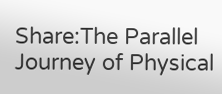Share:The Parallel Journey of Physical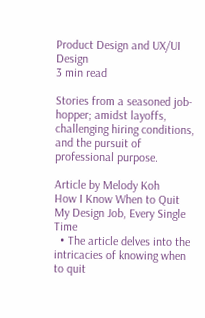Product Design and UX/UI Design
3 min read

Stories from a seasoned job-hopper; amidst layoffs, challenging hiring conditions, and the pursuit of professional purpose.

Article by Melody Koh
How I Know When to Quit My Design Job, Every Single Time
  • The article delves into the intricacies of knowing when to quit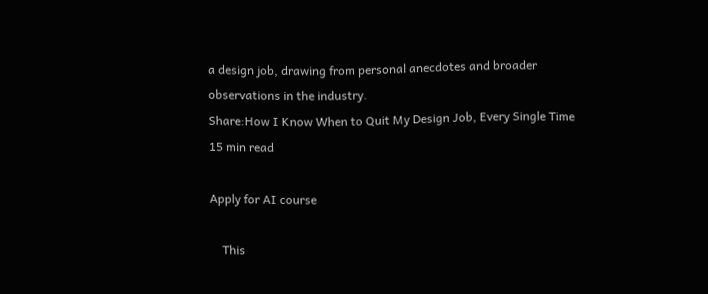a design job, drawing from personal anecdotes and broader observations in the industry.
Share:How I Know When to Quit My Design Job, Every Single Time
15 min read

Apply for AI course

    This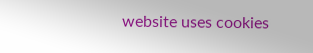website uses cookies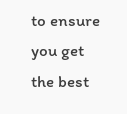to ensure you get the best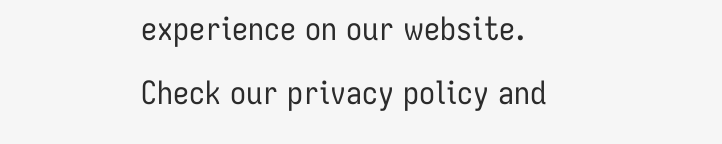experience on our website. Check our privacy policy and